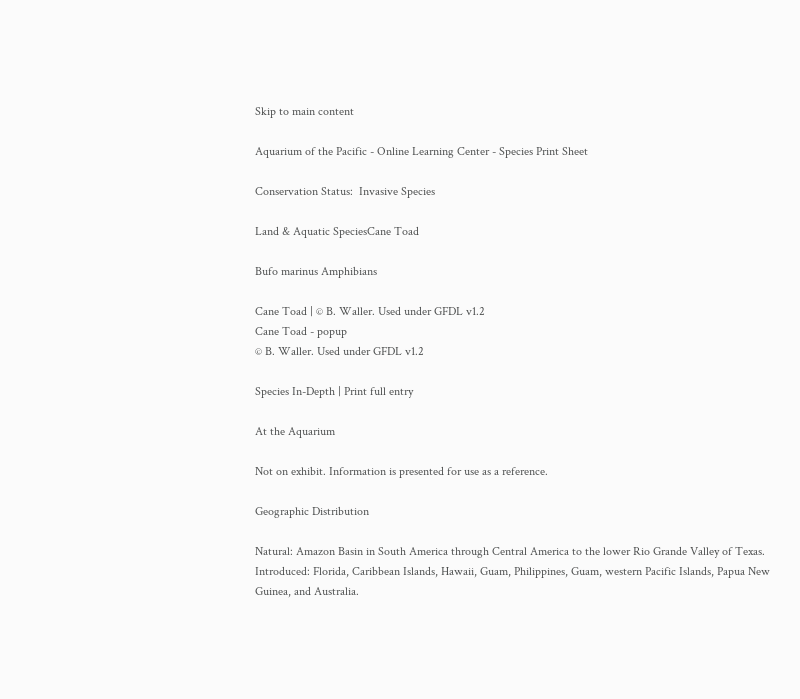Skip to main content

Aquarium of the Pacific - Online Learning Center - Species Print Sheet

Conservation Status:  Invasive Species

Land & Aquatic SpeciesCane Toad

Bufo marinus Amphibians

Cane Toad | © B. Waller. Used under GFDL v1.2
Cane Toad - popup
© B. Waller. Used under GFDL v1.2

Species In-Depth | Print full entry

At the Aquarium

Not on exhibit. Information is presented for use as a reference.

Geographic Distribution

Natural: Amazon Basin in South America through Central America to the lower Rio Grande Valley of Texas. Introduced: Florida, Caribbean Islands, Hawaii, Guam, Philippines, Guam, western Pacific Islands, Papua New Guinea, and Australia.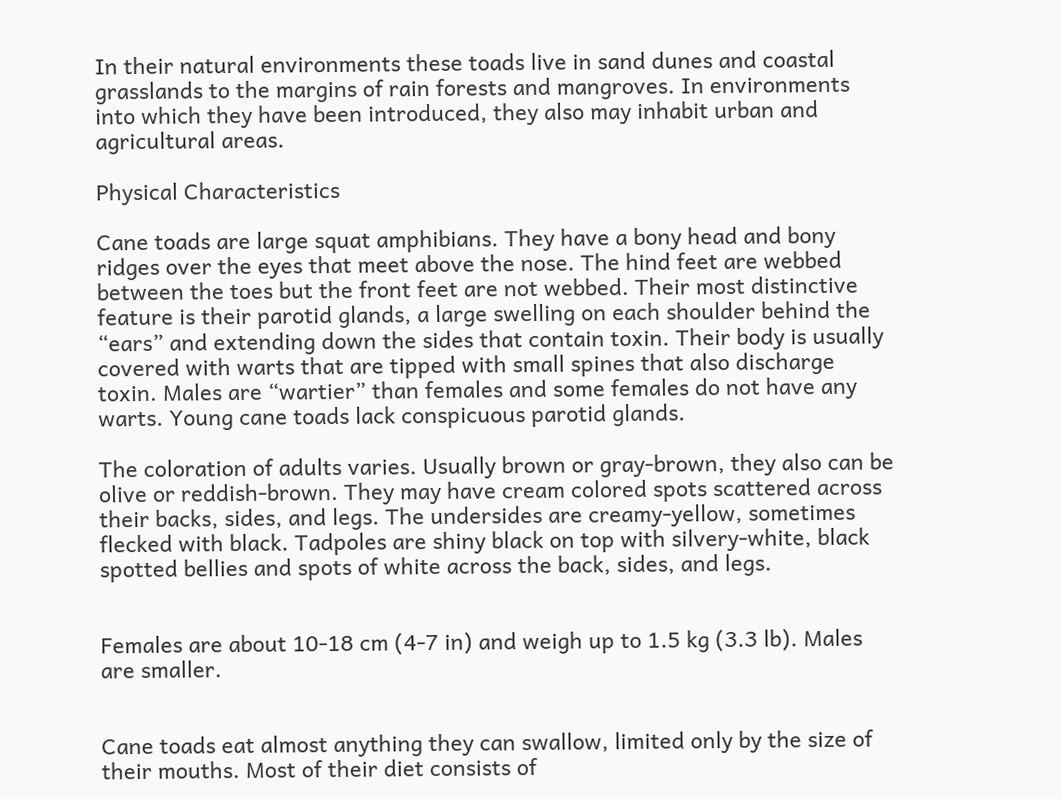In their natural environments these toads live in sand dunes and coastal grasslands to the margins of rain forests and mangroves. In environments into which they have been introduced, they also may inhabit urban and agricultural areas.

Physical Characteristics

Cane toads are large squat amphibians. They have a bony head and bony ridges over the eyes that meet above the nose. The hind feet are webbed between the toes but the front feet are not webbed. Their most distinctive feature is their parotid glands, a large swelling on each shoulder behind the “ears” and extending down the sides that contain toxin. Their body is usually covered with warts that are tipped with small spines that also discharge toxin. Males are “wartier” than females and some females do not have any warts. Young cane toads lack conspicuous parotid glands.

The coloration of adults varies. Usually brown or gray-brown, they also can be olive or reddish-brown. They may have cream colored spots scattered across their backs, sides, and legs. The undersides are creamy-yellow, sometimes flecked with black. Tadpoles are shiny black on top with silvery-white, black spotted bellies and spots of white across the back, sides, and legs.


Females are about 10-18 cm (4-7 in) and weigh up to 1.5 kg (3.3 lb). Males are smaller.


Cane toads eat almost anything they can swallow, limited only by the size of their mouths. Most of their diet consists of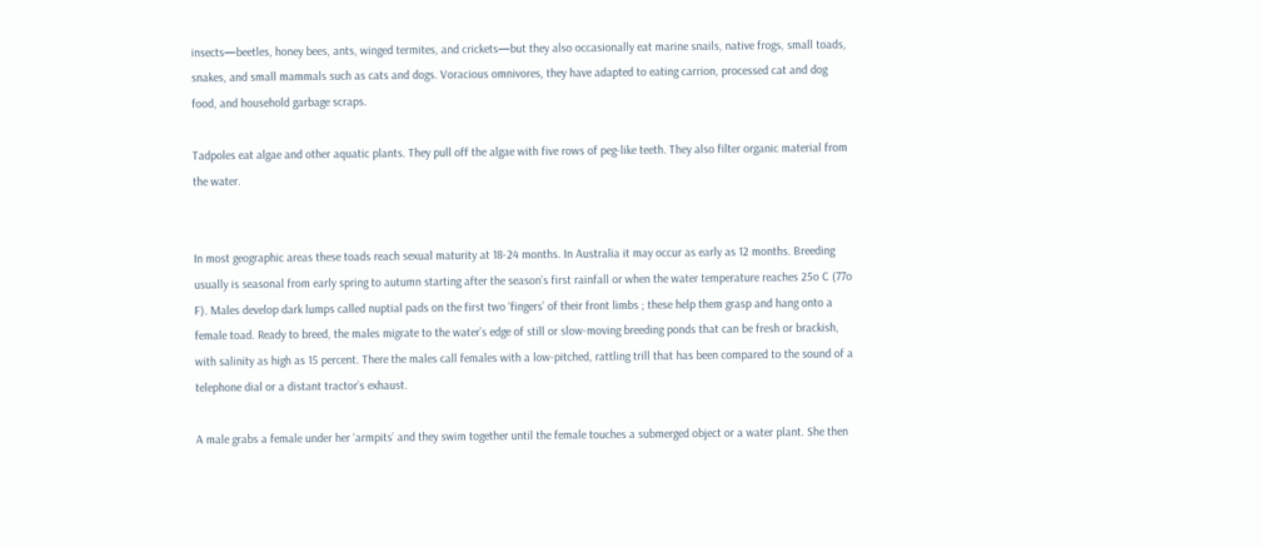insects—beetles, honey bees, ants, winged termites, and crickets—but they also occasionally eat marine snails, native frogs, small toads, snakes, and small mammals such as cats and dogs. Voracious omnivores, they have adapted to eating carrion, processed cat and dog food, and household garbage scraps.

Tadpoles eat algae and other aquatic plants. They pull off the algae with five rows of peg-like teeth. They also filter organic material from the water.


In most geographic areas these toads reach sexual maturity at 18-24 months. In Australia it may occur as early as 12 months. Breeding usually is seasonal from early spring to autumn starting after the season’s first rainfall or when the water temperature reaches 25o C (77o F). Males develop dark lumps called nuptial pads on the first two ‘fingers’ of their front limbs ; these help them grasp and hang onto a female toad. Ready to breed, the males migrate to the water’s edge of still or slow-moving breeding ponds that can be fresh or brackish, with salinity as high as 15 percent. There the males call females with a low-pitched, rattling trill that has been compared to the sound of a telephone dial or a distant tractor’s exhaust.

A male grabs a female under her ‘armpits’ and they swim together until the female touches a submerged object or a water plant. She then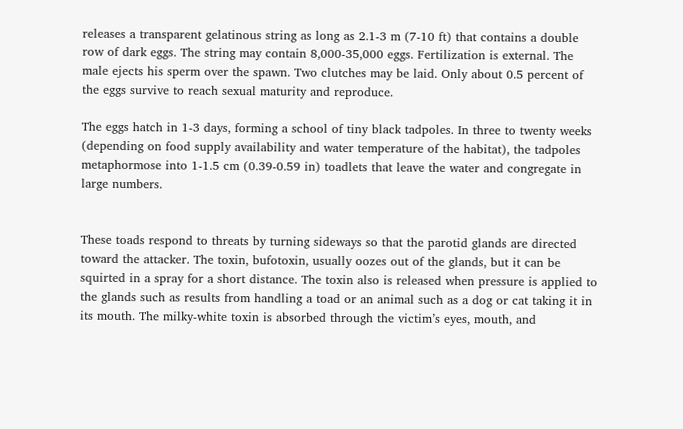releases a transparent gelatinous string as long as 2.1-3 m (7-10 ft) that contains a double row of dark eggs. The string may contain 8,000-35,000 eggs. Fertilization is external. The male ejects his sperm over the spawn. Two clutches may be laid. Only about 0.5 percent of the eggs survive to reach sexual maturity and reproduce.

The eggs hatch in 1-3 days, forming a school of tiny black tadpoles. In three to twenty weeks (depending on food supply availability and water temperature of the habitat), the tadpoles metaphormose into 1-1.5 cm (0.39-0.59 in) toadlets that leave the water and congregate in large numbers.


These toads respond to threats by turning sideways so that the parotid glands are directed toward the attacker. The toxin, bufotoxin, usually oozes out of the glands, but it can be squirted in a spray for a short distance. The toxin also is released when pressure is applied to the glands such as results from handling a toad or an animal such as a dog or cat taking it in its mouth. The milky-white toxin is absorbed through the victim’s eyes, mouth, and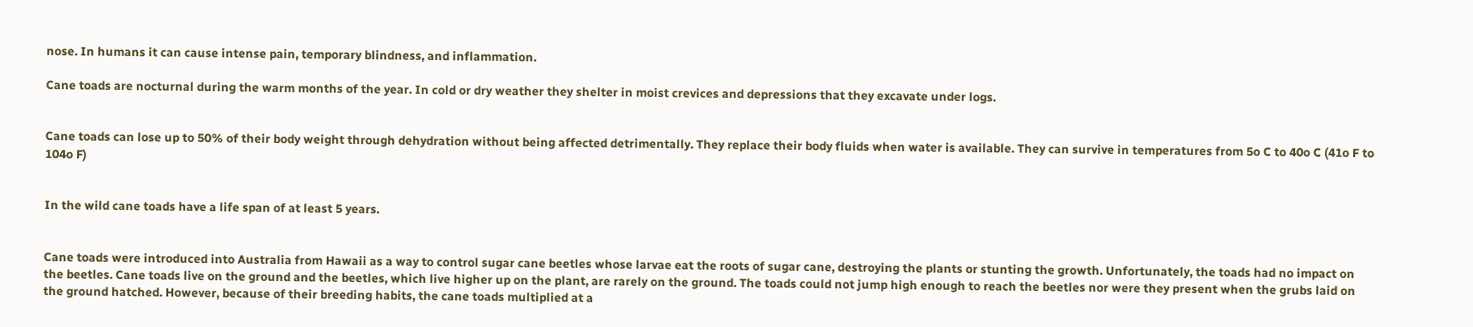nose. In humans it can cause intense pain, temporary blindness, and inflammation.

Cane toads are nocturnal during the warm months of the year. In cold or dry weather they shelter in moist crevices and depressions that they excavate under logs.


Cane toads can lose up to 50% of their body weight through dehydration without being affected detrimentally. They replace their body fluids when water is available. They can survive in temperatures from 5o C to 40o C (41o F to 104o F)


In the wild cane toads have a life span of at least 5 years.


Cane toads were introduced into Australia from Hawaii as a way to control sugar cane beetles whose larvae eat the roots of sugar cane, destroying the plants or stunting the growth. Unfortunately, the toads had no impact on the beetles. Cane toads live on the ground and the beetles, which live higher up on the plant, are rarely on the ground. The toads could not jump high enough to reach the beetles nor were they present when the grubs laid on the ground hatched. However, because of their breeding habits, the cane toads multiplied at a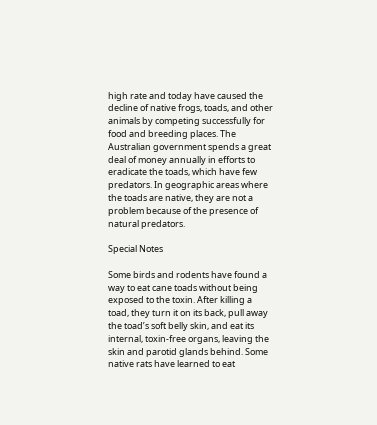high rate and today have caused the decline of native frogs, toads, and other animals by competing successfully for food and breeding places. The Australian government spends a great deal of money annually in efforts to eradicate the toads, which have few predators. In geographic areas where the toads are native, they are not a problem because of the presence of natural predators.

Special Notes

Some birds and rodents have found a way to eat cane toads without being exposed to the toxin. After killing a toad, they turn it on its back, pull away the toad’s soft belly skin, and eat its internal, toxin-free organs, leaving the skin and parotid glands behind. Some native rats have learned to eat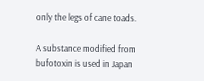only the legs of cane toads.

A substance modified from bufotoxin is used in Japan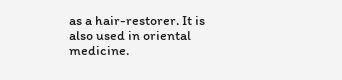as a hair-restorer. It is also used in oriental medicine.